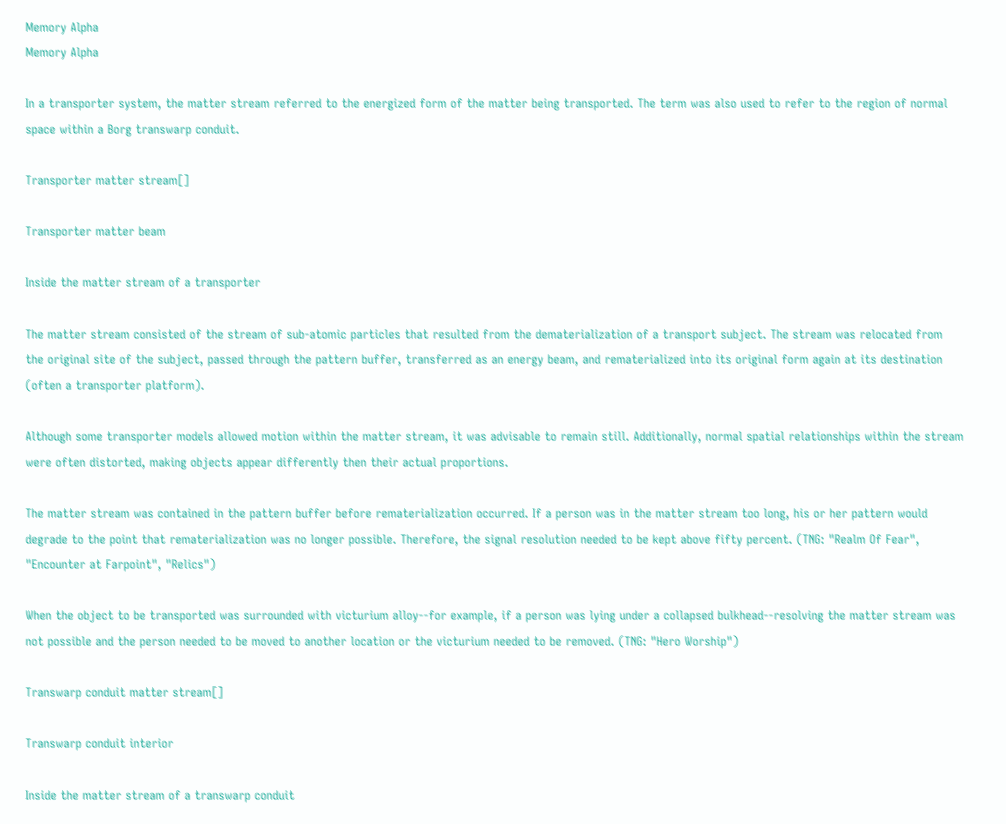Memory Alpha
Memory Alpha

In a transporter system, the matter stream referred to the energized form of the matter being transported. The term was also used to refer to the region of normal space within a Borg transwarp conduit.

Transporter matter stream[]

Transporter matter beam

Inside the matter stream of a transporter

The matter stream consisted of the stream of sub-atomic particles that resulted from the dematerialization of a transport subject. The stream was relocated from the original site of the subject, passed through the pattern buffer, transferred as an energy beam, and rematerialized into its original form again at its destination (often a transporter platform).

Although some transporter models allowed motion within the matter stream, it was advisable to remain still. Additionally, normal spatial relationships within the stream were often distorted, making objects appear differently then their actual proportions.

The matter stream was contained in the pattern buffer before rematerialization occurred. If a person was in the matter stream too long, his or her pattern would degrade to the point that rematerialization was no longer possible. Therefore, the signal resolution needed to be kept above fifty percent. (TNG: "Realm Of Fear", "Encounter at Farpoint", "Relics")

When the object to be transported was surrounded with victurium alloy--for example, if a person was lying under a collapsed bulkhead--resolving the matter stream was not possible and the person needed to be moved to another location or the victurium needed to be removed. (TNG: "Hero Worship")

Transwarp conduit matter stream[]

Transwarp conduit interior

Inside the matter stream of a transwarp conduit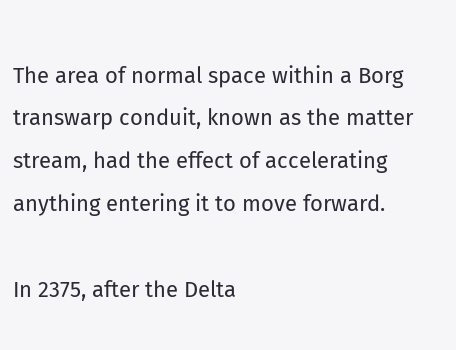The area of normal space within a Borg transwarp conduit, known as the matter stream, had the effect of accelerating anything entering it to move forward.

In 2375, after the Delta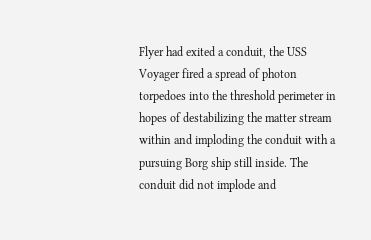Flyer had exited a conduit, the USS Voyager fired a spread of photon torpedoes into the threshold perimeter in hopes of destabilizing the matter stream within and imploding the conduit with a pursuing Borg ship still inside. The conduit did not implode and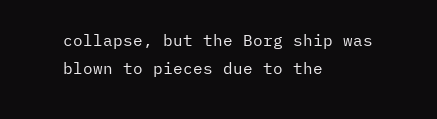collapse, but the Borg ship was blown to pieces due to the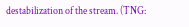destabilization of the stream. (TNG: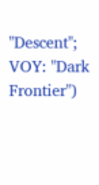"Descent"; VOY: "Dark Frontier")